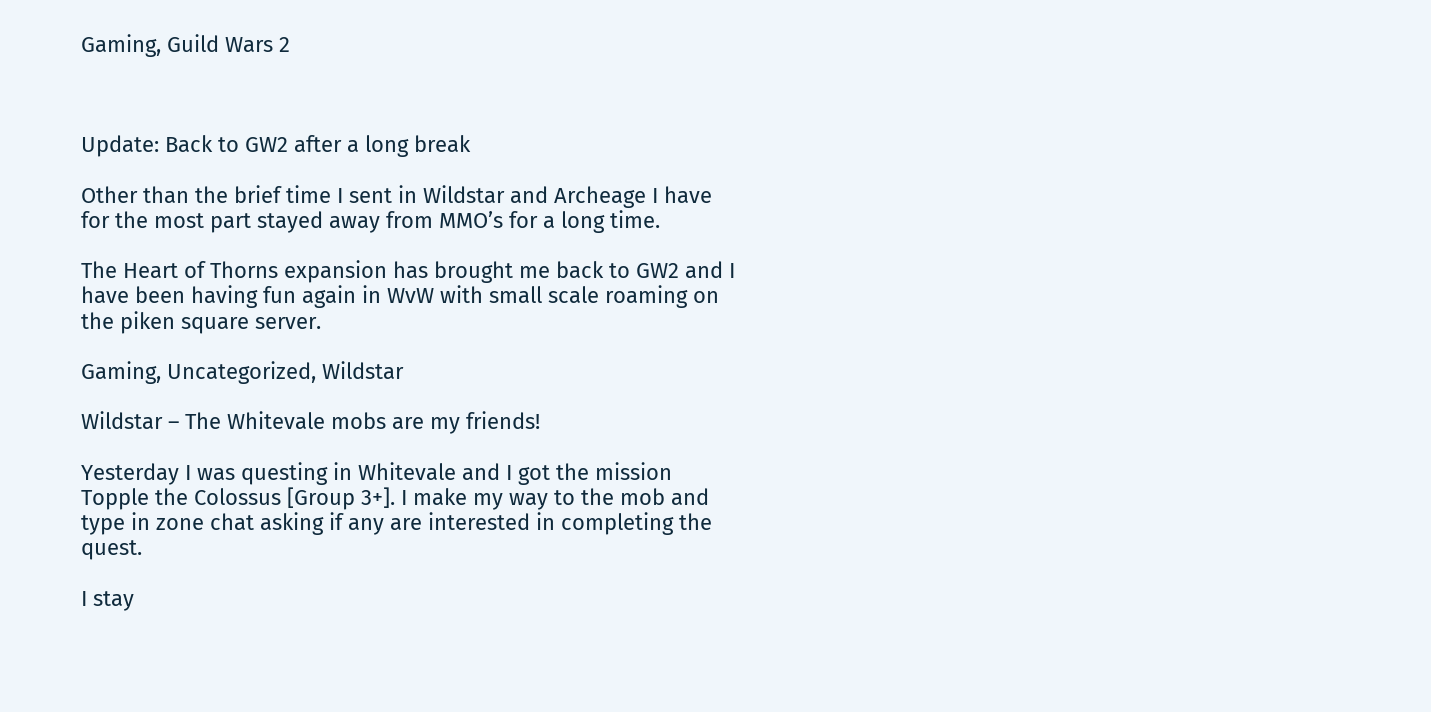Gaming, Guild Wars 2



Update: Back to GW2 after a long break

Other than the brief time I sent in Wildstar and Archeage I have for the most part stayed away from MMO’s for a long time.

The Heart of Thorns expansion has brought me back to GW2 and I have been having fun again in WvW with small scale roaming on the piken square server.

Gaming, Uncategorized, Wildstar

Wildstar – The Whitevale mobs are my friends!

Yesterday I was questing in Whitevale and I got the mission Topple the Colossus [Group 3+]. I make my way to the mob and type in zone chat asking if any are interested in completing the quest.

I stay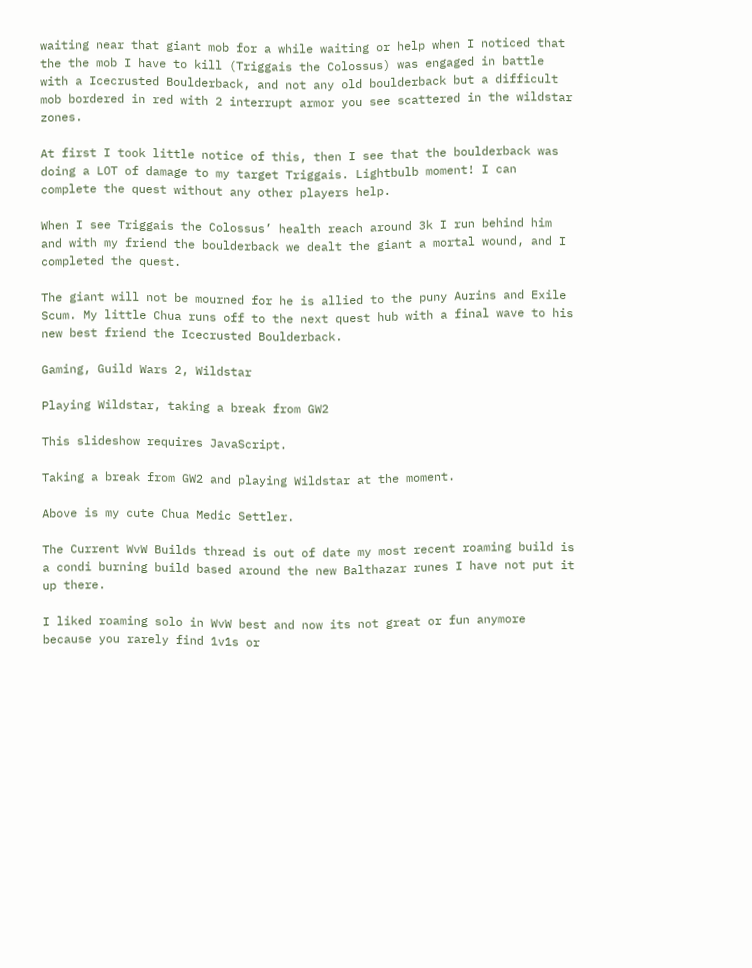waiting near that giant mob for a while waiting or help when I noticed that the the mob I have to kill (Triggais the Colossus) was engaged in battle with a Icecrusted Boulderback, and not any old boulderback but a difficult mob bordered in red with 2 interrupt armor you see scattered in the wildstar zones.

At first I took little notice of this, then I see that the boulderback was doing a LOT of damage to my target Triggais. Lightbulb moment! I can complete the quest without any other players help.

When I see Triggais the Colossus’ health reach around 3k I run behind him and with my friend the boulderback we dealt the giant a mortal wound, and I completed the quest.

The giant will not be mourned for he is allied to the puny Aurins and Exile Scum. My little Chua runs off to the next quest hub with a final wave to his new best friend the Icecrusted Boulderback.

Gaming, Guild Wars 2, Wildstar

Playing Wildstar, taking a break from GW2

This slideshow requires JavaScript.

Taking a break from GW2 and playing Wildstar at the moment.

Above is my cute Chua Medic Settler.

The Current WvW Builds thread is out of date my most recent roaming build is a condi burning build based around the new Balthazar runes I have not put it up there.

I liked roaming solo in WvW best and now its not great or fun anymore because you rarely find 1v1s or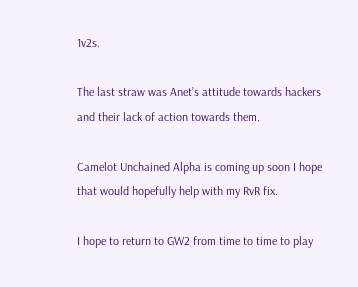1v2s.

The last straw was Anet’s attitude towards hackers and their lack of action towards them.

Camelot Unchained Alpha is coming up soon I hope that would hopefully help with my RvR fix.

I hope to return to GW2 from time to time to play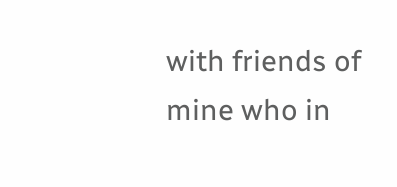with friends of mine who in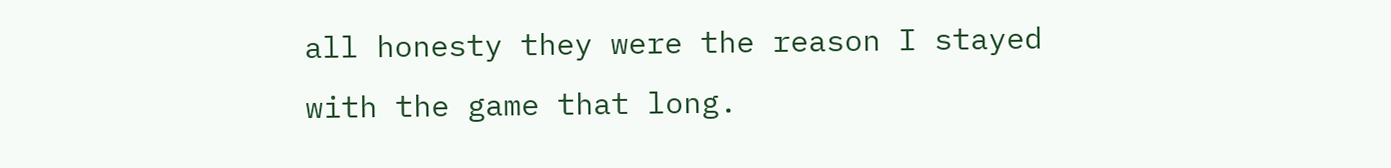all honesty they were the reason I stayed with the game that long.